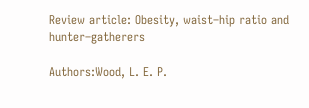Review article: Obesity, waist–hip ratio and hunter–gatherers

Authors:Wood, L. E. P.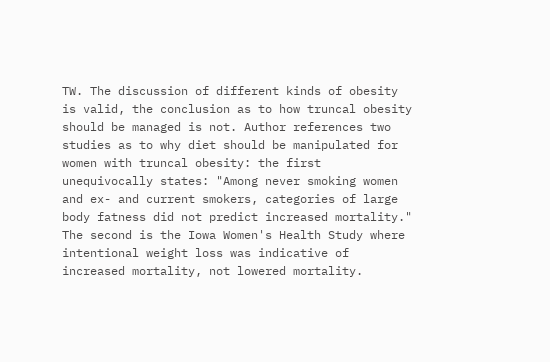TW. The discussion of different kinds of obesity is valid, the conclusion as to how truncal obesity should be managed is not. Author references two studies as to why diet should be manipulated for women with truncal obesity: the first unequivocally states: "Among never smoking women and ex- and current smokers, categories of large body fatness did not predict increased mortality." The second is the Iowa Women's Health Study where intentional weight loss was indicative of increased mortality, not lowered mortality.